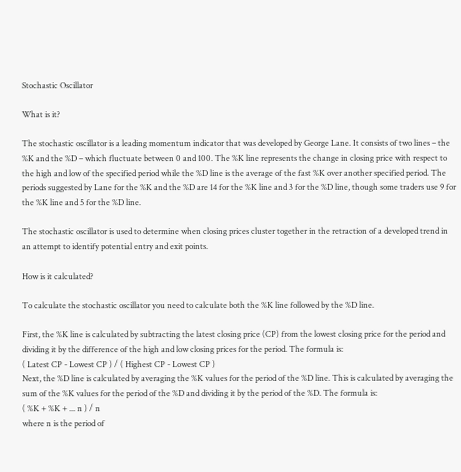Stochastic Oscillator

What is it?

The stochastic oscillator is a leading momentum indicator that was developed by George Lane. It consists of two lines – the %K and the %D – which fluctuate between 0 and 100. The %K line represents the change in closing price with respect to the high and low of the specified period while the %D line is the average of the fast %K over another specified period. The periods suggested by Lane for the %K and the %D are 14 for the %K line and 3 for the %D line, though some traders use 9 for the %K line and 5 for the %D line.

The stochastic oscillator is used to determine when closing prices cluster together in the retraction of a developed trend in an attempt to identify potential entry and exit points.

How is it calculated?

To calculate the stochastic oscillator you need to calculate both the %K line followed by the %D line.

First, the %K line is calculated by subtracting the latest closing price (CP) from the lowest closing price for the period and dividing it by the difference of the high and low closing prices for the period. The formula is:
( Latest CP - Lowest CP ) / ( Highest CP - Lowest CP )
Next, the %D line is calculated by averaging the %K values for the period of the %D line. This is calculated by averaging the sum of the %K values for the period of the %D and dividing it by the period of the %D. The formula is:
( %K + %K + ... n ) / n
where n is the period of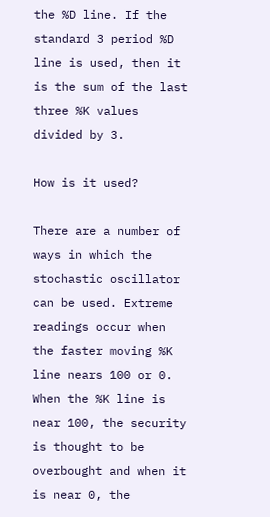the %D line. If the standard 3 period %D line is used, then it is the sum of the last three %K values divided by 3.

How is it used?

There are a number of ways in which the stochastic oscillator can be used. Extreme readings occur when the faster moving %K line nears 100 or 0. When the %K line is near 100, the security is thought to be overbought and when it is near 0, the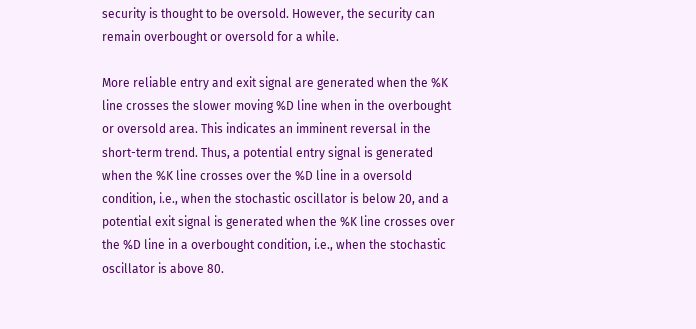security is thought to be oversold. However, the security can remain overbought or oversold for a while.

More reliable entry and exit signal are generated when the %K line crosses the slower moving %D line when in the overbought or oversold area. This indicates an imminent reversal in the short-term trend. Thus, a potential entry signal is generated when the %K line crosses over the %D line in a oversold condition, i.e., when the stochastic oscillator is below 20, and a potential exit signal is generated when the %K line crosses over the %D line in a overbought condition, i.e., when the stochastic oscillator is above 80.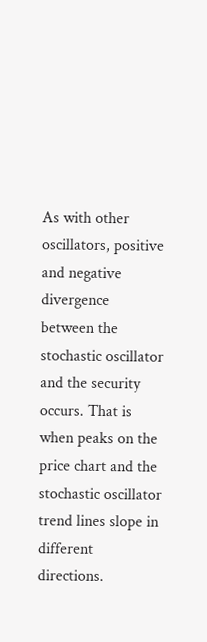As with other oscillators, positive and negative divergence between the stochastic oscillator and the security occurs. That is when peaks on the price chart and the stochastic oscillator trend lines slope in different directions.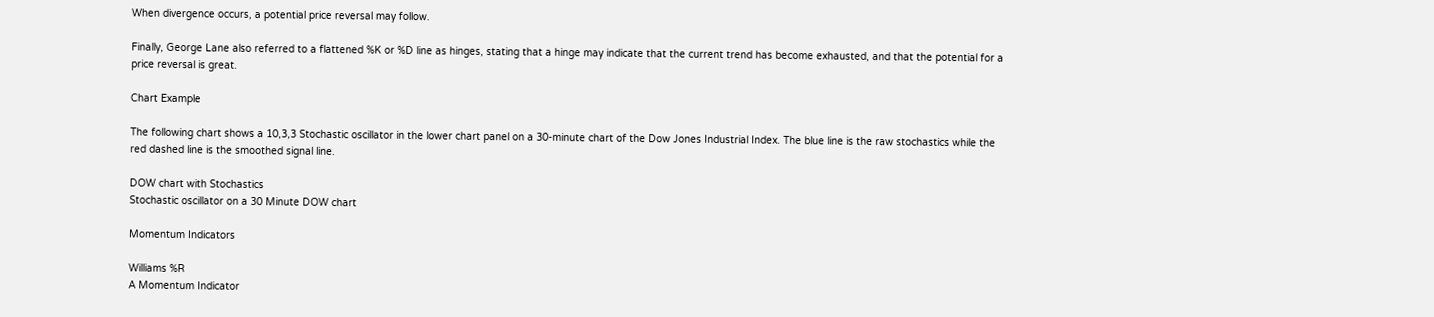When divergence occurs, a potential price reversal may follow.

Finally, George Lane also referred to a flattened %K or %D line as hinges, stating that a hinge may indicate that the current trend has become exhausted, and that the potential for a price reversal is great.

Chart Example

The following chart shows a 10,3,3 Stochastic oscillator in the lower chart panel on a 30-minute chart of the Dow Jones Industrial Index. The blue line is the raw stochastics while the red dashed line is the smoothed signal line.

DOW chart with Stochastics
Stochastic oscillator on a 30 Minute DOW chart

Momentum Indicators

Williams %R
A Momentum Indicator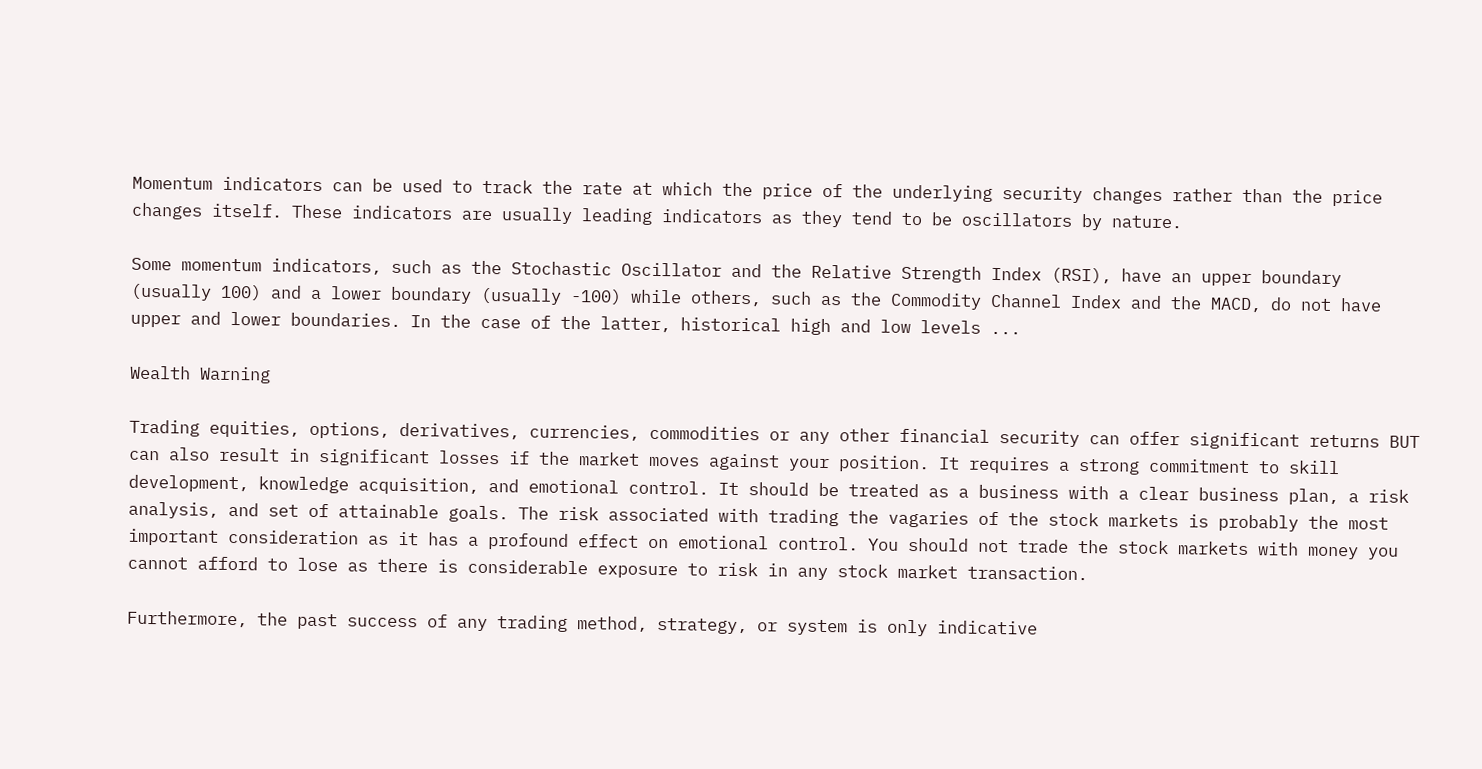Momentum indicators can be used to track the rate at which the price of the underlying security changes rather than the price changes itself. These indicators are usually leading indicators as they tend to be oscillators by nature.

Some momentum indicators, such as the Stochastic Oscillator and the Relative Strength Index (RSI), have an upper boundary (usually 100) and a lower boundary (usually -100) while others, such as the Commodity Channel Index and the MACD, do not have upper and lower boundaries. In the case of the latter, historical high and low levels ...

Wealth Warning

Trading equities, options, derivatives, currencies, commodities or any other financial security can offer significant returns BUT can also result in significant losses if the market moves against your position. It requires a strong commitment to skill development, knowledge acquisition, and emotional control. It should be treated as a business with a clear business plan, a risk analysis, and set of attainable goals. The risk associated with trading the vagaries of the stock markets is probably the most important consideration as it has a profound effect on emotional control. You should not trade the stock markets with money you cannot afford to lose as there is considerable exposure to risk in any stock market transaction.

Furthermore, the past success of any trading method, strategy, or system is only indicative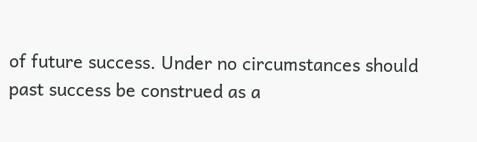of future success. Under no circumstances should past success be construed as a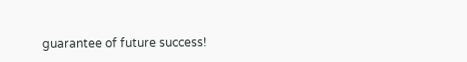guarantee of future success!